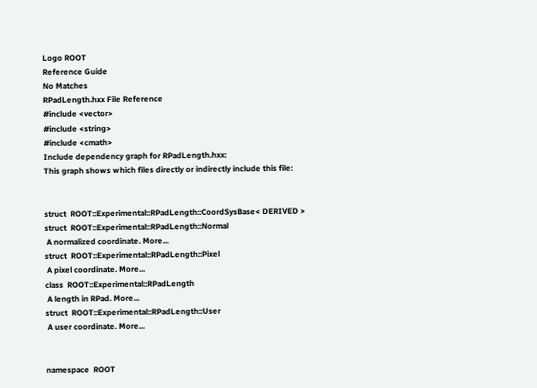Logo ROOT
Reference Guide
No Matches
RPadLength.hxx File Reference
#include <vector>
#include <string>
#include <cmath>
Include dependency graph for RPadLength.hxx:
This graph shows which files directly or indirectly include this file:


struct  ROOT::Experimental::RPadLength::CoordSysBase< DERIVED >
struct  ROOT::Experimental::RPadLength::Normal
 A normalized coordinate. More...
struct  ROOT::Experimental::RPadLength::Pixel
 A pixel coordinate. More...
class  ROOT::Experimental::RPadLength
 A length in RPad. More...
struct  ROOT::Experimental::RPadLength::User
 A user coordinate. More...


namespace  ROOT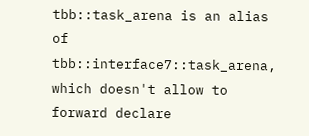tbb::task_arena is an alias of tbb::interface7::task_arena, which doesn't allow to forward declare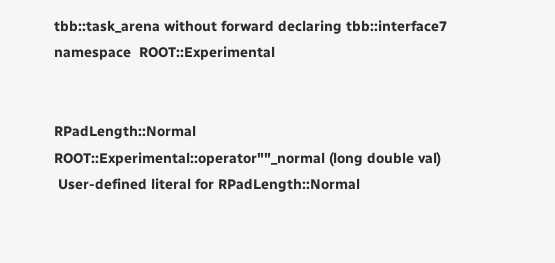tbb::task_arena without forward declaring tbb::interface7
namespace  ROOT::Experimental


RPadLength::Normal ROOT::Experimental::operator""_normal (long double val)
 User-defined literal for RPadLength::Normal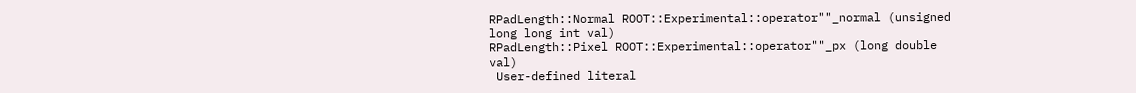RPadLength::Normal ROOT::Experimental::operator""_normal (unsigned long long int val)
RPadLength::Pixel ROOT::Experimental::operator""_px (long double val)
 User-defined literal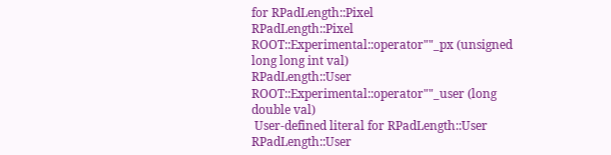for RPadLength::Pixel
RPadLength::Pixel ROOT::Experimental::operator""_px (unsigned long long int val)
RPadLength::User ROOT::Experimental::operator""_user (long double val)
 User-defined literal for RPadLength::User
RPadLength::User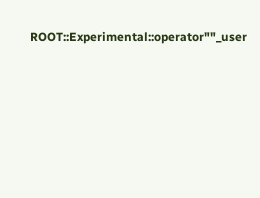ROOT::Experimental::operator""_user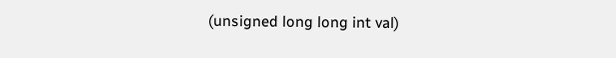(unsigned long long int val)